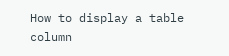How to display a table column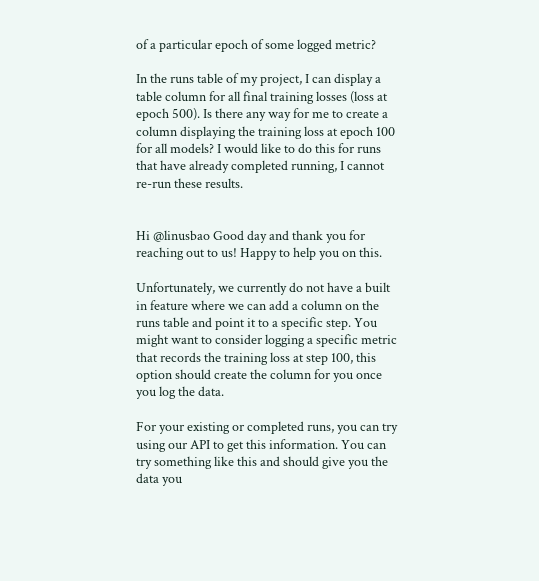of a particular epoch of some logged metric?

In the runs table of my project, I can display a table column for all final training losses (loss at epoch 500). Is there any way for me to create a column displaying the training loss at epoch 100 for all models? I would like to do this for runs that have already completed running, I cannot re-run these results.


Hi @linusbao Good day and thank you for reaching out to us! Happy to help you on this.

Unfortunately, we currently do not have a built in feature where we can add a column on the runs table and point it to a specific step. You might want to consider logging a specific metric that records the training loss at step 100, this option should create the column for you once you log the data.

For your existing or completed runs, you can try using our API to get this information. You can try something like this and should give you the data you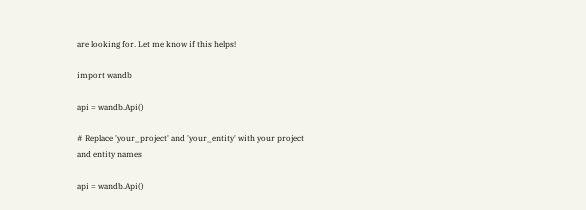are looking for. Let me know if this helps!

import wandb

api = wandb.Api()

# Replace 'your_project' and 'your_entity' with your project and entity names

api = wandb.Api()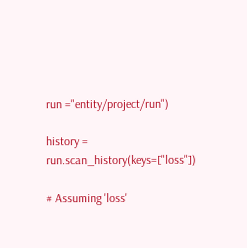run ="entity/project/run")

history = run.scan_history(keys=["loss"])

# Assuming 'loss'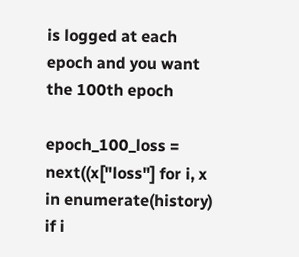is logged at each epoch and you want the 100th epoch

epoch_100_loss = next((x["loss"] for i, x in enumerate(history) if i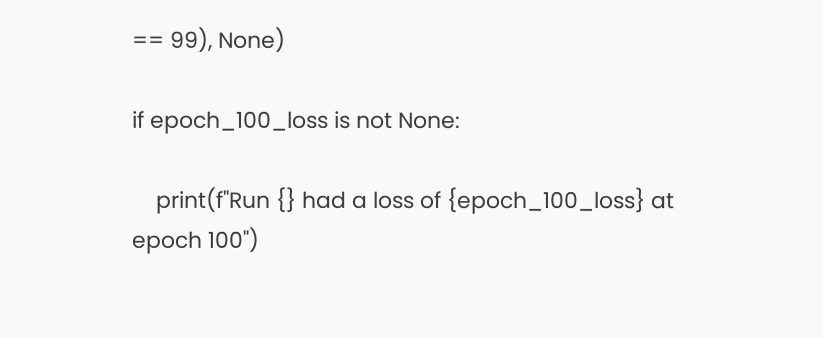== 99), None)

if epoch_100_loss is not None:

    print(f"Run {} had a loss of {epoch_100_loss} at epoch 100")